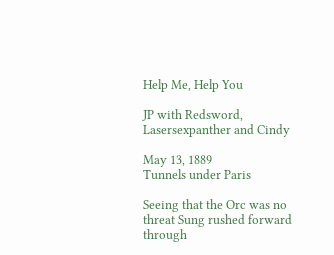Help Me, Help You

JP with Redsword, Lasersexpanther and Cindy

May 13, 1889
Tunnels under Paris

Seeing that the Orc was no threat Sung rushed forward through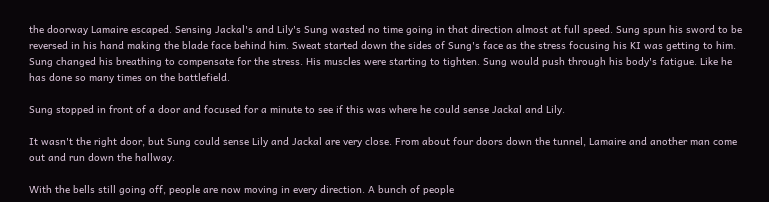the doorway Lamaire escaped. Sensing Jackal's and Lily's Sung wasted no time going in that direction almost at full speed. Sung spun his sword to be reversed in his hand making the blade face behind him. Sweat started down the sides of Sung's face as the stress focusing his KI was getting to him. Sung changed his breathing to compensate for the stress. His muscles were starting to tighten. Sung would push through his body's fatigue. Like he has done so many times on the battlefield.

Sung stopped in front of a door and focused for a minute to see if this was where he could sense Jackal and Lily.

It wasn't the right door, but Sung could sense Lily and Jackal are very close. From about four doors down the tunnel, Lamaire and another man come out and run down the hallway.

With the bells still going off, people are now moving in every direction. A bunch of people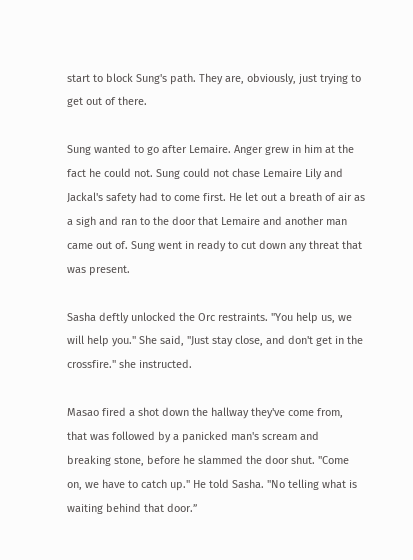start to block Sung's path. They are, obviously, just trying to get out of there.

Sung wanted to go after Lemaire. Anger grew in him at the fact he could not. Sung could not chase Lemaire Lily and Jackal's safety had to come first. He let out a breath of air as a sigh and ran to the door that Lemaire and another man came out of. Sung went in ready to cut down any threat that was present.

Sasha deftly unlocked the Orc restraints. "You help us, we will help you." She said, "Just stay close, and don't get in the crossfire." she instructed.

Masao fired a shot down the hallway they've come from, that was followed by a panicked man's scream and breaking stone, before he slammed the door shut. "Come on, we have to catch up." He told Sasha. "No telling what is waiting behind that door.”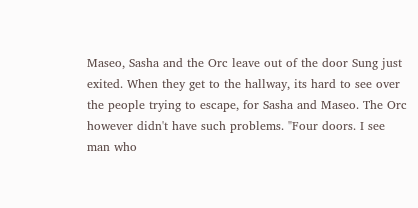Maseo, Sasha and the Orc leave out of the door Sung just exited. When they get to the hallway, its hard to see over the people trying to escape, for Sasha and Maseo. The Orc however didn't have such problems. "Four doors. I see man who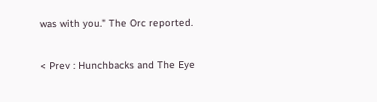was with you." The Orc reported.

< Prev : Hunchbacks and The Eye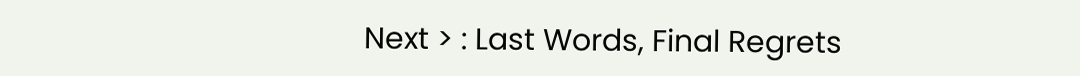Next > : Last Words, Final Regrets